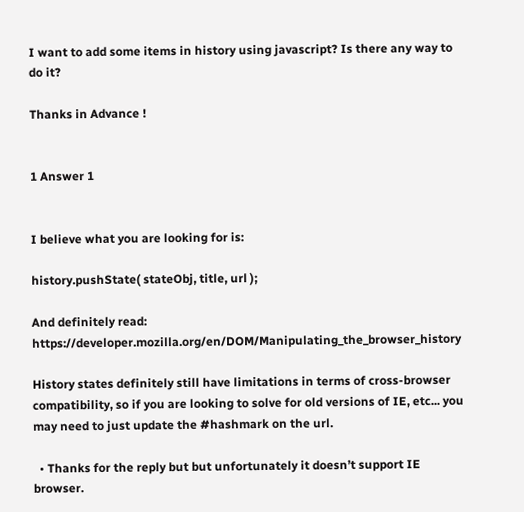I want to add some items in history using javascript? Is there any way to do it?

Thanks in Advance !


1 Answer 1


I believe what you are looking for is:

history.pushState( stateObj, title, url );

And definitely read: https://developer.mozilla.org/en/DOM/Manipulating_the_browser_history

History states definitely still have limitations in terms of cross-browser compatibility, so if you are looking to solve for old versions of IE, etc... you may need to just update the #hashmark on the url.

  • Thanks for the reply but but unfortunately it doesn’t support IE browser.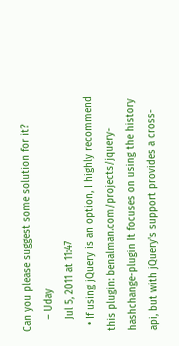Can you please suggest some solution for it?
    – Uday
    Jul 5, 2011 at 11:47
  • If using jQuery is an option, I highly recommend this plugin: benalman.com/projects/jquery-hashchange-plugin It focuses on using the history api, but with jQuery's support provides a cross-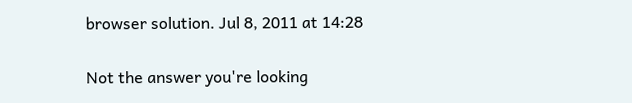browser solution. Jul 8, 2011 at 14:28

Not the answer you're looking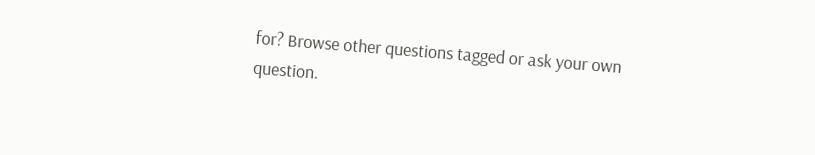for? Browse other questions tagged or ask your own question.